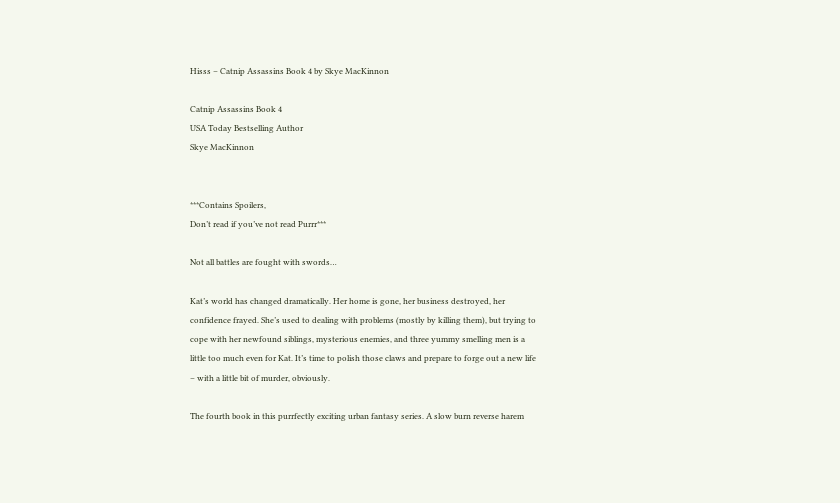Hisss – Catnip Assassins Book 4 by Skye MacKinnon

Catnip Assassins Book 4
USA Today Bestselling Author
Skye MacKinnon


***Contains Spoilers,
Don’t read if you’ve not read Purrr***

Not all battles are fought with swords…

Kat’s world has changed dramatically. Her home is gone, her business destroyed, her confidence frayed. She’s used to dealing with problems (mostly by killing them), but trying to cope with her newfound siblings, mysterious enemies, and three yummy smelling men is a little too much even for Kat. It’s time to polish those claws and prepare to forge out a new life – with a little bit of murder, obviously.

The fourth book in this purrfectly exciting urban fantasy series. A slow burn reverse harem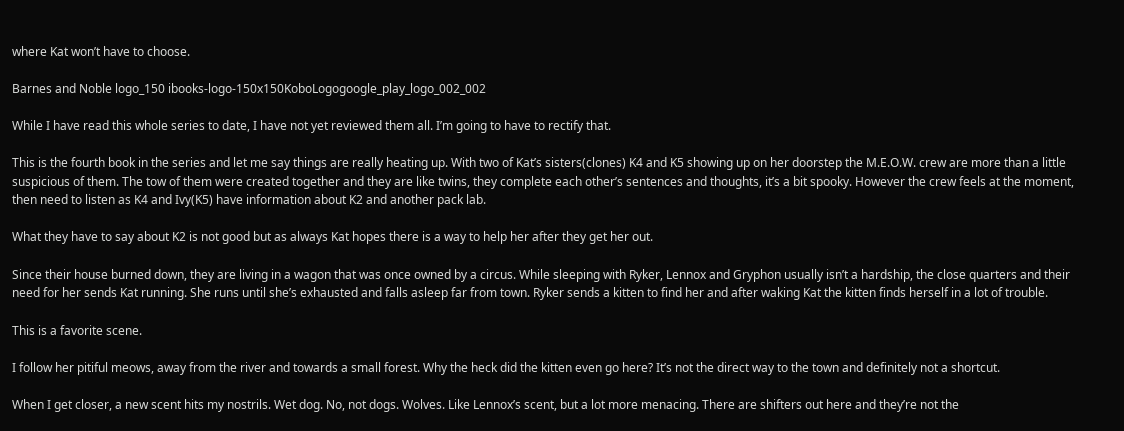where Kat won’t have to choose.

Barnes and Noble logo_150 ibooks-logo-150x150KoboLogogoogle_play_logo_002_002

While I have read this whole series to date, I have not yet reviewed them all. I’m going to have to rectify that.

This is the fourth book in the series and let me say things are really heating up. With two of Kat’s sisters(clones) K4 and K5 showing up on her doorstep the M.E.O.W. crew are more than a little suspicious of them. The tow of them were created together and they are like twins, they complete each other’s sentences and thoughts, it’s a bit spooky. However the crew feels at the moment, then need to listen as K4 and Ivy(K5) have information about K2 and another pack lab.

What they have to say about K2 is not good but as always Kat hopes there is a way to help her after they get her out.

Since their house burned down, they are living in a wagon that was once owned by a circus. While sleeping with Ryker, Lennox and Gryphon usually isn’t a hardship, the close quarters and their need for her sends Kat running. She runs until she’s exhausted and falls asleep far from town. Ryker sends a kitten to find her and after waking Kat the kitten finds herself in a lot of trouble.

This is a favorite scene.

I follow her pitiful meows, away from the river and towards a small forest. Why the heck did the kitten even go here? It’s not the direct way to the town and definitely not a shortcut.

When I get closer, a new scent hits my nostrils. Wet dog. No, not dogs. Wolves. Like Lennox’s scent, but a lot more menacing. There are shifters out here and they’re not the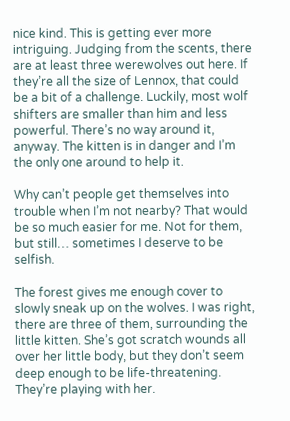nice kind. This is getting ever more intriguing. Judging from the scents, there are at least three werewolves out here. If they’re all the size of Lennox, that could be a bit of a challenge. Luckily, most wolf shifters are smaller than him and less powerful. There’s no way around it, anyway. The kitten is in danger and I’m the only one around to help it.

Why can’t people get themselves into trouble when I’m not nearby? That would be so much easier for me. Not for them, but still… sometimes I deserve to be selfish.

The forest gives me enough cover to slowly sneak up on the wolves. I was right, there are three of them, surrounding the little kitten. She’s got scratch wounds all over her little body, but they don’t seem deep enough to be life-threatening. They’re playing with her.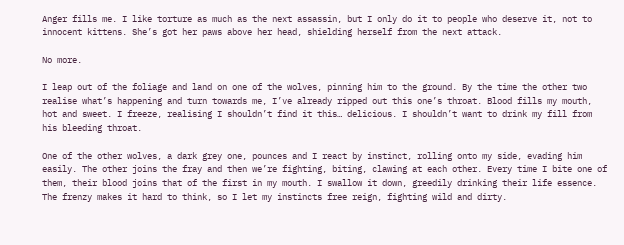Anger fills me. I like torture as much as the next assassin, but I only do it to people who deserve it, not to innocent kittens. She’s got her paws above her head, shielding herself from the next attack.

No more.

I leap out of the foliage and land on one of the wolves, pinning him to the ground. By the time the other two realise what’s happening and turn towards me, I’ve already ripped out this one’s throat. Blood fills my mouth, hot and sweet. I freeze, realising I shouldn’t find it this… delicious. I shouldn’t want to drink my fill from his bleeding throat.

One of the other wolves, a dark grey one, pounces and I react by instinct, rolling onto my side, evading him easily. The other joins the fray and then we’re fighting, biting, clawing at each other. Every time I bite one of them, their blood joins that of the first in my mouth. I swallow it down, greedily drinking their life essence. The frenzy makes it hard to think, so I let my instincts free reign, fighting wild and dirty.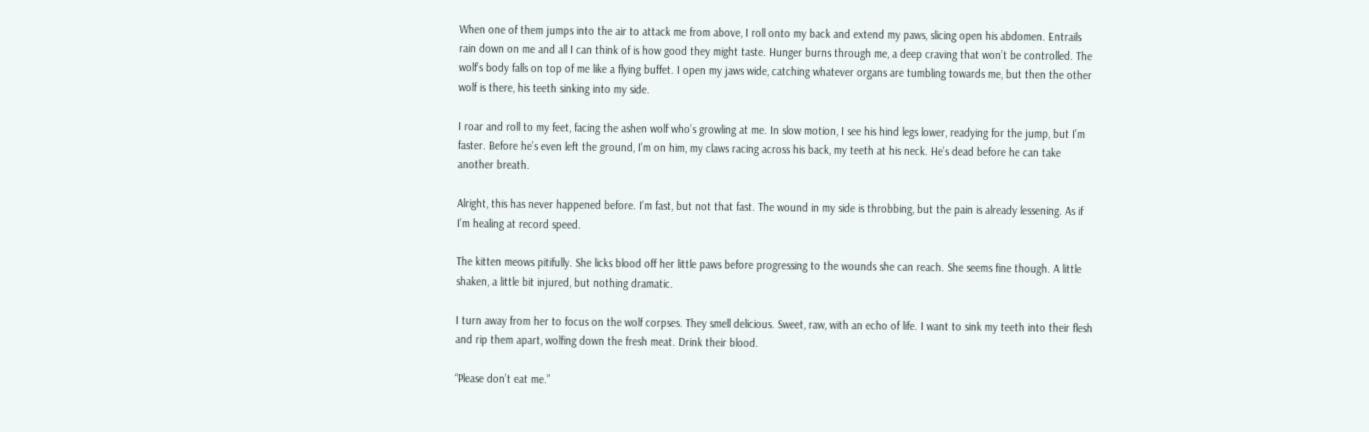When one of them jumps into the air to attack me from above, I roll onto my back and extend my paws, slicing open his abdomen. Entrails rain down on me and all I can think of is how good they might taste. Hunger burns through me, a deep craving that won’t be controlled. The wolf’s body falls on top of me like a flying buffet. I open my jaws wide, catching whatever organs are tumbling towards me, but then the other wolf is there, his teeth sinking into my side.

I roar and roll to my feet, facing the ashen wolf who’s growling at me. In slow motion, I see his hind legs lower, readying for the jump, but I’m faster. Before he’s even left the ground, I’m on him, my claws racing across his back, my teeth at his neck. He’s dead before he can take another breath.

Alright, this has never happened before. I’m fast, but not that fast. The wound in my side is throbbing, but the pain is already lessening. As if I’m healing at record speed.

The kitten meows pitifully. She licks blood off her little paws before progressing to the wounds she can reach. She seems fine though. A little shaken, a little bit injured, but nothing dramatic.

I turn away from her to focus on the wolf corpses. They smell delicious. Sweet, raw, with an echo of life. I want to sink my teeth into their flesh and rip them apart, wolfing down the fresh meat. Drink their blood.

“Please don’t eat me.”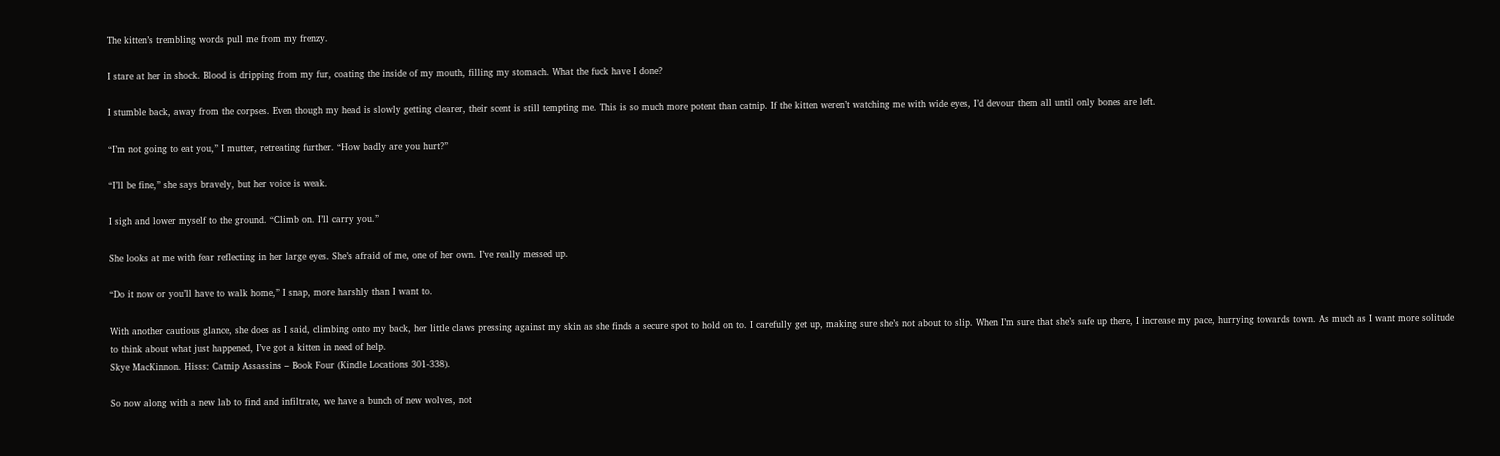The kitten’s trembling words pull me from my frenzy.

I stare at her in shock. Blood is dripping from my fur, coating the inside of my mouth, filling my stomach. What the fuck have I done?

I stumble back, away from the corpses. Even though my head is slowly getting clearer, their scent is still tempting me. This is so much more potent than catnip. If the kitten weren’t watching me with wide eyes, I’d devour them all until only bones are left.

“I’m not going to eat you,” I mutter, retreating further. “How badly are you hurt?”

“I’ll be fine,” she says bravely, but her voice is weak.

I sigh and lower myself to the ground. “Climb on. I’ll carry you.”

She looks at me with fear reflecting in her large eyes. She’s afraid of me, one of her own. I’ve really messed up.

“Do it now or you’ll have to walk home,” I snap, more harshly than I want to.

With another cautious glance, she does as I said, climbing onto my back, her little claws pressing against my skin as she finds a secure spot to hold on to. I carefully get up, making sure she’s not about to slip. When I’m sure that she’s safe up there, I increase my pace, hurrying towards town. As much as I want more solitude to think about what just happened, I’ve got a kitten in need of help.
Skye MacKinnon. Hisss: Catnip Assassins – Book Four (Kindle Locations 301-338).

So now along with a new lab to find and infiltrate, we have a bunch of new wolves, not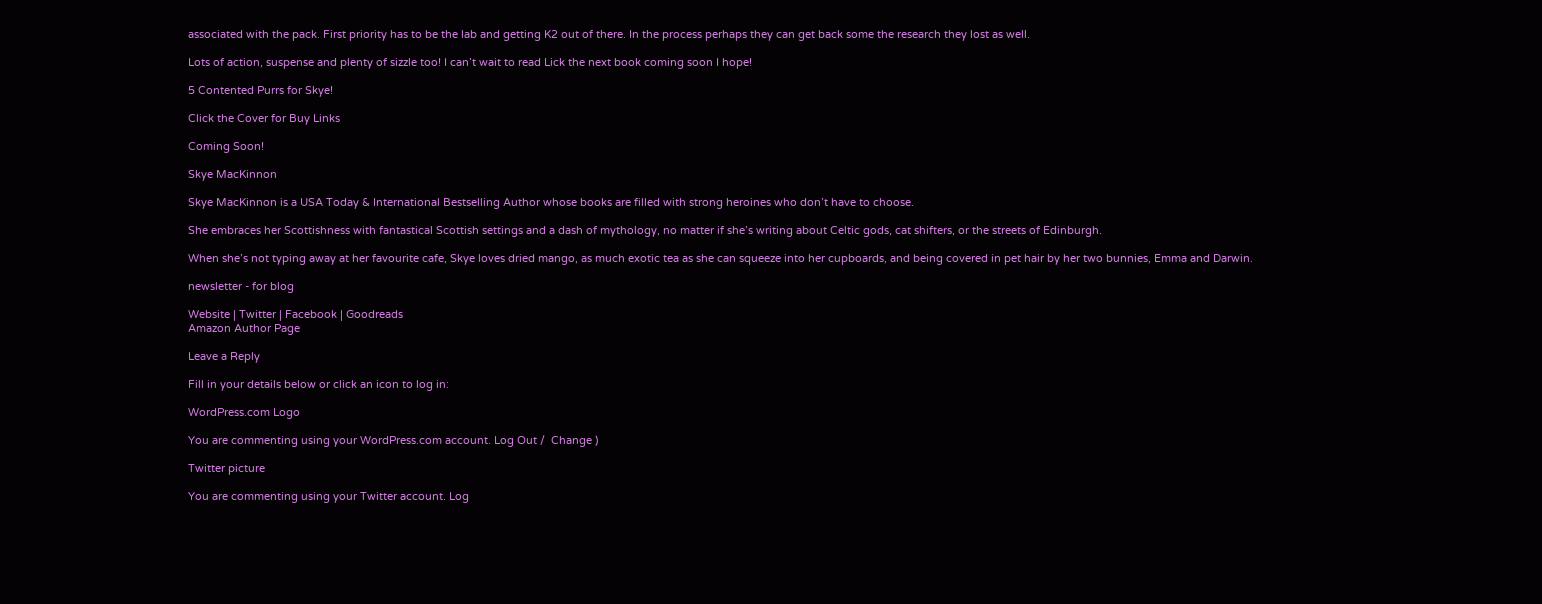associated with the pack. First priority has to be the lab and getting K2 out of there. In the process perhaps they can get back some the research they lost as well.

Lots of action, suspense and plenty of sizzle too! I can’t wait to read Lick the next book coming soon I hope!

5 Contented Purrs for Skye!

Click the Cover for Buy Links

Coming Soon!

Skye MacKinnon

Skye MacKinnon is a USA Today & International Bestselling Author whose books are filled with strong heroines who don’t have to choose.

She embraces her Scottishness with fantastical Scottish settings and a dash of mythology, no matter if she’s writing about Celtic gods, cat shifters, or the streets of Edinburgh.

When she’s not typing away at her favourite cafe, Skye loves dried mango, as much exotic tea as she can squeeze into her cupboards, and being covered in pet hair by her two bunnies, Emma and Darwin.

newsletter - for blog

Website | Twitter | Facebook | Goodreads
Amazon Author Page

Leave a Reply

Fill in your details below or click an icon to log in:

WordPress.com Logo

You are commenting using your WordPress.com account. Log Out /  Change )

Twitter picture

You are commenting using your Twitter account. Log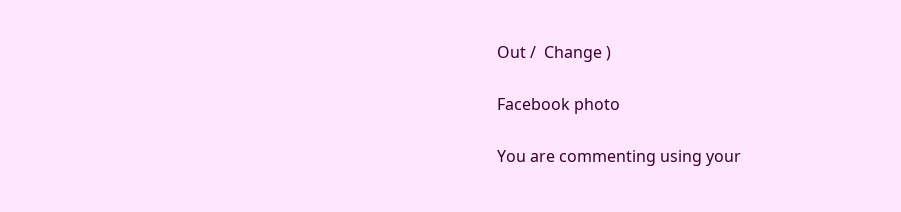Out /  Change )

Facebook photo

You are commenting using your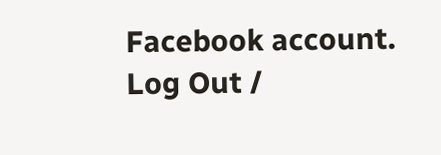Facebook account. Log Out /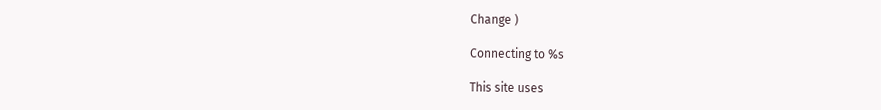Change )

Connecting to %s

This site uses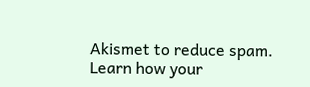Akismet to reduce spam. Learn how your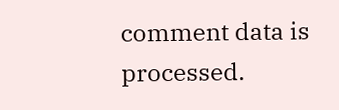comment data is processed.